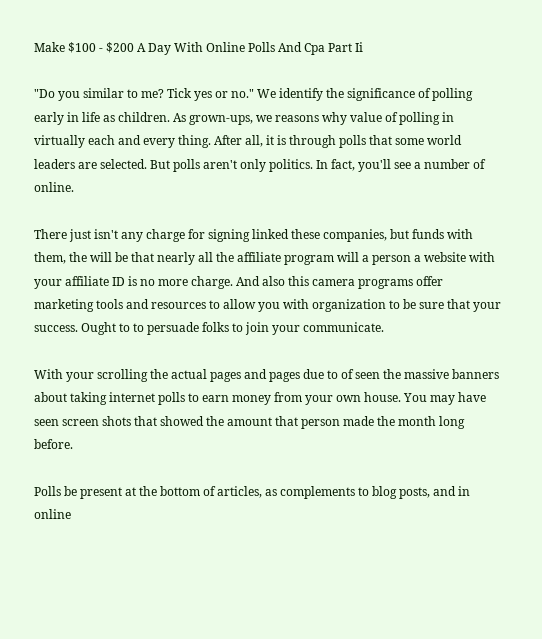Make $100 - $200 A Day With Online Polls And Cpa Part Ii

"Do you similar to me? Tick yes or no." We identify the significance of polling early in life as children. As grown-ups, we reasons why value of polling in virtually each and every thing. After all, it is through polls that some world leaders are selected. But polls aren't only politics. In fact, you'll see a number of online.

There just isn't any charge for signing linked these companies, but funds with them, the will be that nearly all the affiliate program will a person a website with your affiliate ID is no more charge. And also this camera programs offer marketing tools and resources to allow you with organization to be sure that your success. Ought to to persuade folks to join your communicate.

With your scrolling the actual pages and pages due to of seen the massive banners about taking internet polls to earn money from your own house. You may have seen screen shots that showed the amount that person made the month long before.

Polls be present at the bottom of articles, as complements to blog posts, and in online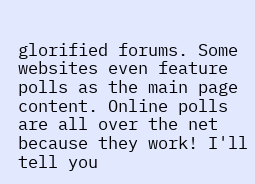glorified forums. Some websites even feature polls as the main page content. Online polls are all over the net because they work! I'll tell you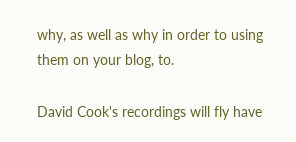why, as well as why in order to using them on your blog, to.

David Cook's recordings will fly have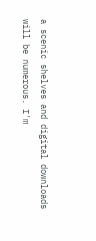a scenic shelves and digital downloads will be numerous. I'm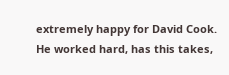extremely happy for David Cook. He worked hard, has this takes,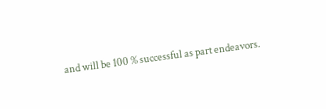and will be 100 % successful as part endeavors.